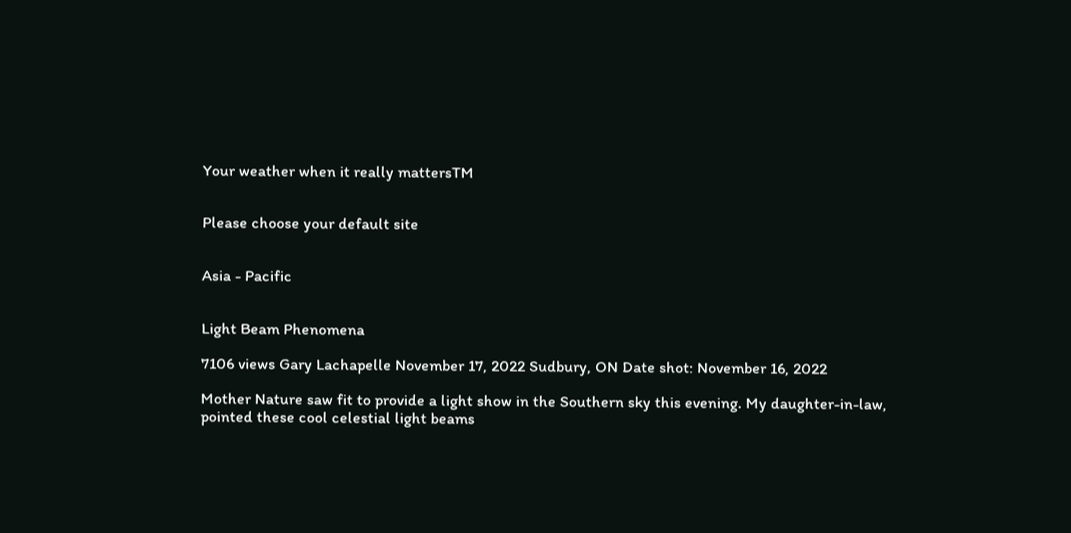Your weather when it really mattersTM


Please choose your default site


Asia - Pacific


Light Beam Phenomena

7106 views Gary Lachapelle November 17, 2022 Sudbury, ON Date shot: November 16, 2022

Mother Nature saw fit to provide a light show in the Southern sky this evening. My daughter-in-law, pointed these cool celestial light beams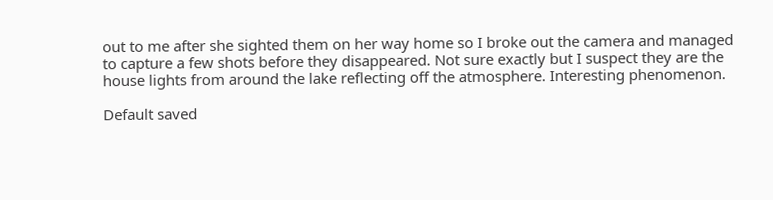out to me after she sighted them on her way home so I broke out the camera and managed to capture a few shots before they disappeared. Not sure exactly but I suspect they are the house lights from around the lake reflecting off the atmosphere. Interesting phenomenon.

Default saved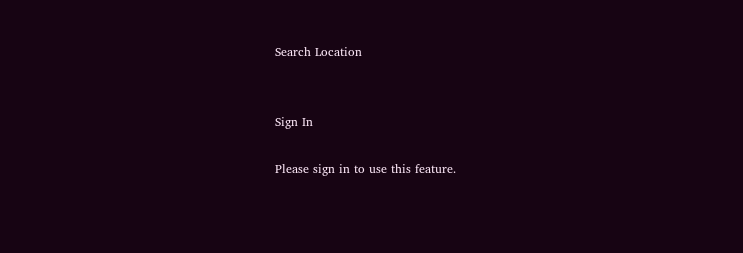Search Location


Sign In

Please sign in to use this feature.